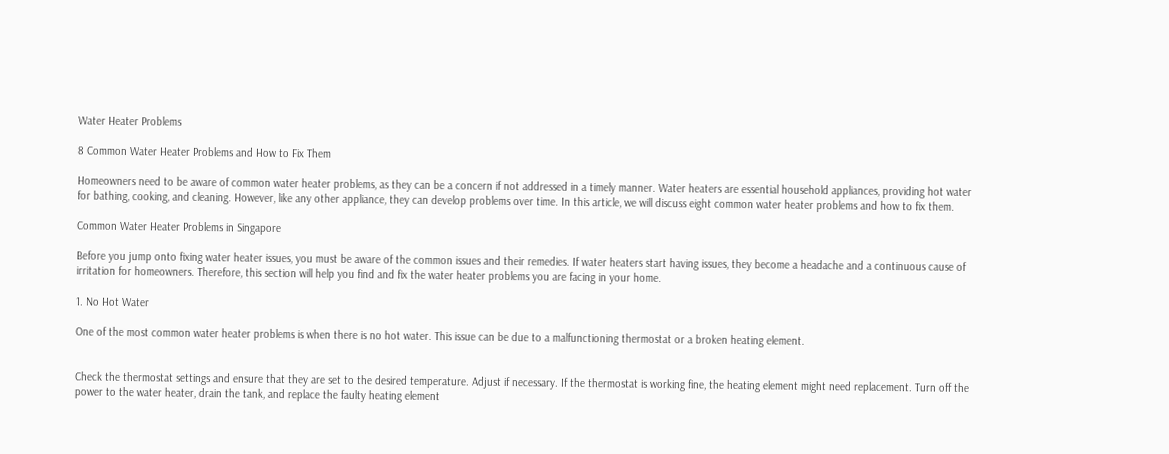Water Heater Problems

8 Common Water Heater Problems and How to Fix Them

Homeowners need to be aware of common water heater problems, as they can be a concern if not addressed in a timely manner. Water heaters are essential household appliances, providing hot water for bathing, cooking, and cleaning. However, like any other appliance, they can develop problems over time. In this article, we will discuss eight common water heater problems and how to fix them.

Common Water Heater Problems in Singapore

Before you jump onto fixing water heater issues, you must be aware of the common issues and their remedies. If water heaters start having issues, they become a headache and a continuous cause of irritation for homeowners. Therefore, this section will help you find and fix the water heater problems you are facing in your home.

1. No Hot Water

One of the most common water heater problems is when there is no hot water. This issue can be due to a malfunctioning thermostat or a broken heating element.


Check the thermostat settings and ensure that they are set to the desired temperature. Adjust if necessary. If the thermostat is working fine, the heating element might need replacement. Turn off the power to the water heater, drain the tank, and replace the faulty heating element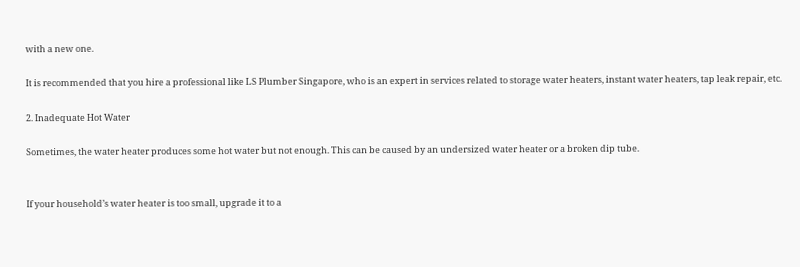with a new one.

It is recommended that you hire a professional like LS Plumber Singapore, who is an expert in services related to storage water heaters, instant water heaters, tap leak repair, etc.

2. Inadequate Hot Water

Sometimes, the water heater produces some hot water but not enough. This can be caused by an undersized water heater or a broken dip tube.


If your household’s water heater is too small, upgrade it to a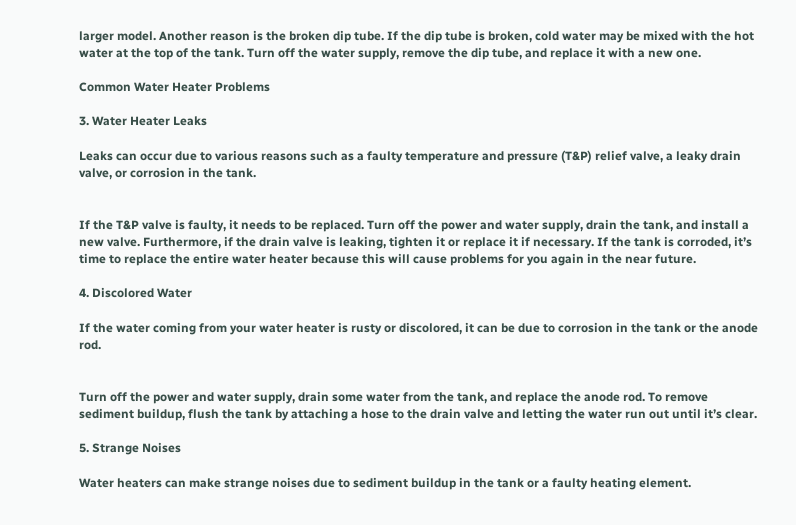larger model. Another reason is the broken dip tube. If the dip tube is broken, cold water may be mixed with the hot water at the top of the tank. Turn off the water supply, remove the dip tube, and replace it with a new one.

Common Water Heater Problems

3. Water Heater Leaks

Leaks can occur due to various reasons such as a faulty temperature and pressure (T&P) relief valve, a leaky drain valve, or corrosion in the tank.


If the T&P valve is faulty, it needs to be replaced. Turn off the power and water supply, drain the tank, and install a new valve. Furthermore, if the drain valve is leaking, tighten it or replace it if necessary. If the tank is corroded, it’s time to replace the entire water heater because this will cause problems for you again in the near future.

4. Discolored Water

If the water coming from your water heater is rusty or discolored, it can be due to corrosion in the tank or the anode rod.


Turn off the power and water supply, drain some water from the tank, and replace the anode rod. To remove sediment buildup, flush the tank by attaching a hose to the drain valve and letting the water run out until it’s clear.

5. Strange Noises

Water heaters can make strange noises due to sediment buildup in the tank or a faulty heating element.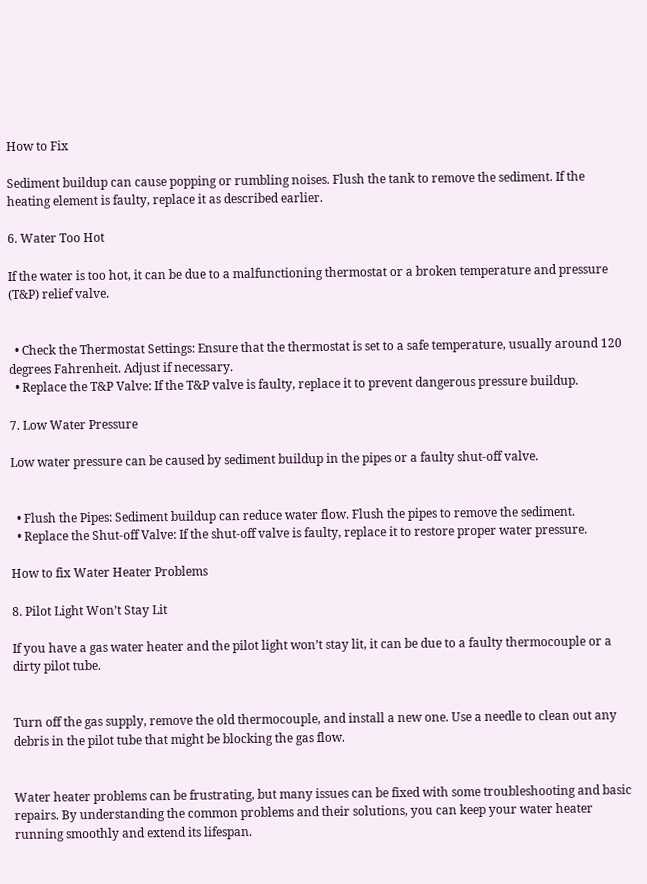How to Fix

Sediment buildup can cause popping or rumbling noises. Flush the tank to remove the sediment. If the heating element is faulty, replace it as described earlier.

6. Water Too Hot

If the water is too hot, it can be due to a malfunctioning thermostat or a broken temperature and pressure (T&P) relief valve.


  • Check the Thermostat Settings: Ensure that the thermostat is set to a safe temperature, usually around 120 degrees Fahrenheit. Adjust if necessary.
  • Replace the T&P Valve: If the T&P valve is faulty, replace it to prevent dangerous pressure buildup.

7. Low Water Pressure

Low water pressure can be caused by sediment buildup in the pipes or a faulty shut-off valve.


  • Flush the Pipes: Sediment buildup can reduce water flow. Flush the pipes to remove the sediment.
  • Replace the Shut-off Valve: If the shut-off valve is faulty, replace it to restore proper water pressure.

How to fix Water Heater Problems

8. Pilot Light Won’t Stay Lit

If you have a gas water heater and the pilot light won’t stay lit, it can be due to a faulty thermocouple or a dirty pilot tube.


Turn off the gas supply, remove the old thermocouple, and install a new one. Use a needle to clean out any debris in the pilot tube that might be blocking the gas flow.


Water heater problems can be frustrating, but many issues can be fixed with some troubleshooting and basic repairs. By understanding the common problems and their solutions, you can keep your water heater running smoothly and extend its lifespan.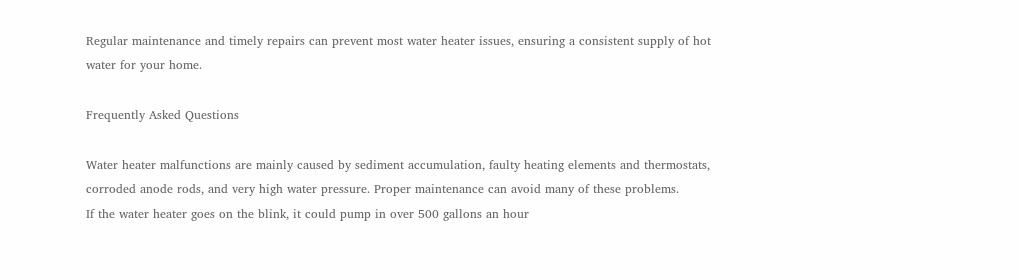Regular maintenance and timely repairs can prevent most water heater issues, ensuring a consistent supply of hot water for your home.

Frequently Asked Questions

Water heater malfunctions are mainly caused by sediment accumulation, faulty heating elements and thermostats, corroded anode rods, and very high water pressure. Proper maintenance can avoid many of these problems.
If the water heater goes on the blink, it could pump in over 500 gallons an hour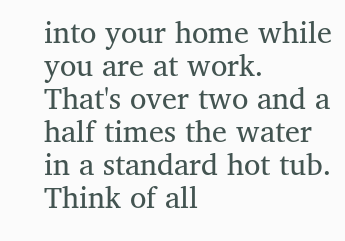into your home while you are at work. That's over two and a half times the water in a standard hot tub. Think of all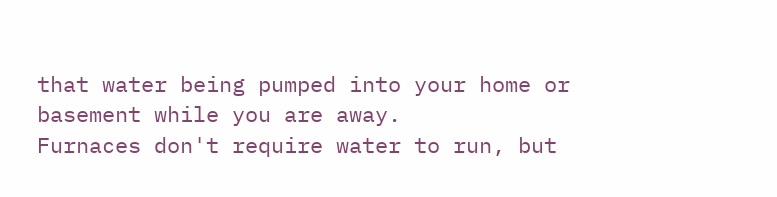that water being pumped into your home or basement while you are away.
Furnaces don't require water to run, but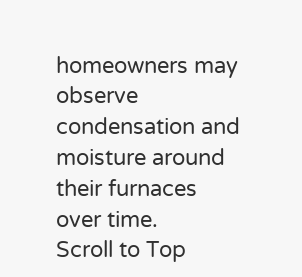homeowners may observe condensation and moisture around their furnaces over time.
Scroll to Top